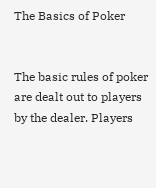The Basics of Poker


The basic rules of poker are dealt out to players by the dealer. Players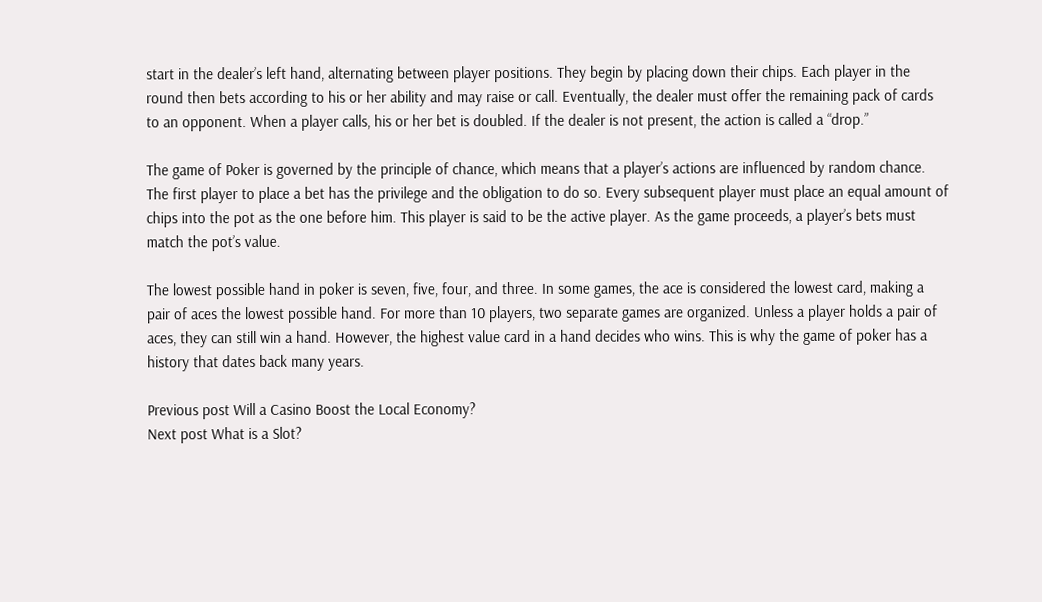start in the dealer’s left hand, alternating between player positions. They begin by placing down their chips. Each player in the round then bets according to his or her ability and may raise or call. Eventually, the dealer must offer the remaining pack of cards to an opponent. When a player calls, his or her bet is doubled. If the dealer is not present, the action is called a “drop.”

The game of Poker is governed by the principle of chance, which means that a player’s actions are influenced by random chance. The first player to place a bet has the privilege and the obligation to do so. Every subsequent player must place an equal amount of chips into the pot as the one before him. This player is said to be the active player. As the game proceeds, a player’s bets must match the pot’s value.

The lowest possible hand in poker is seven, five, four, and three. In some games, the ace is considered the lowest card, making a pair of aces the lowest possible hand. For more than 10 players, two separate games are organized. Unless a player holds a pair of aces, they can still win a hand. However, the highest value card in a hand decides who wins. This is why the game of poker has a history that dates back many years.

Previous post Will a Casino Boost the Local Economy?
Next post What is a Slot?